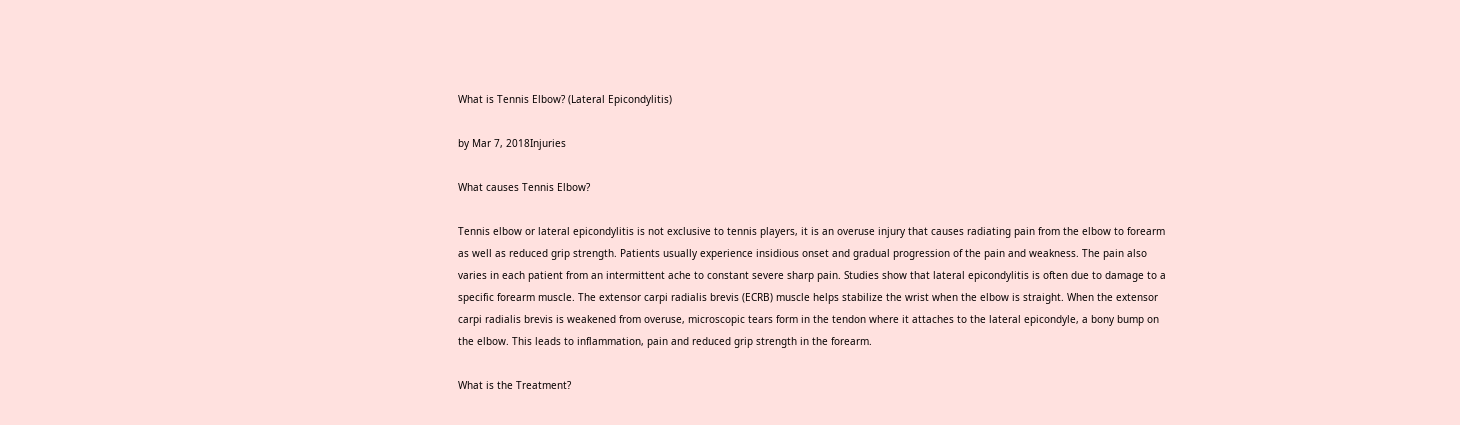What is Tennis Elbow? (Lateral Epicondylitis)

by Mar 7, 2018Injuries

What causes Tennis Elbow?

Tennis elbow or lateral epicondylitis is not exclusive to tennis players, it is an overuse injury that causes radiating pain from the elbow to forearm as well as reduced grip strength. Patients usually experience insidious onset and gradual progression of the pain and weakness. The pain also varies in each patient from an intermittent ache to constant severe sharp pain. Studies show that lateral epicondylitis is often due to damage to a specific forearm muscle. The extensor carpi radialis brevis (ECRB) muscle helps stabilize the wrist when the elbow is straight. When the extensor carpi radialis brevis is weakened from overuse, microscopic tears form in the tendon where it attaches to the lateral epicondyle, a bony bump on the elbow. This leads to inflammation, pain and reduced grip strength in the forearm.

What is the Treatment?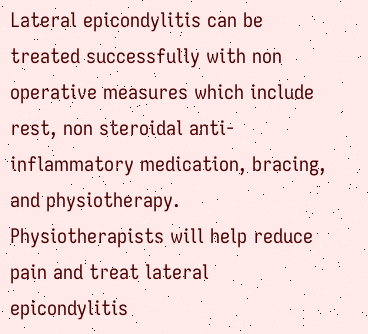Lateral epicondylitis can be treated successfully with non operative measures which include rest, non steroidal anti-inflammatory medication, bracing, and physiotherapy. Physiotherapists will help reduce pain and treat lateral epicondylitis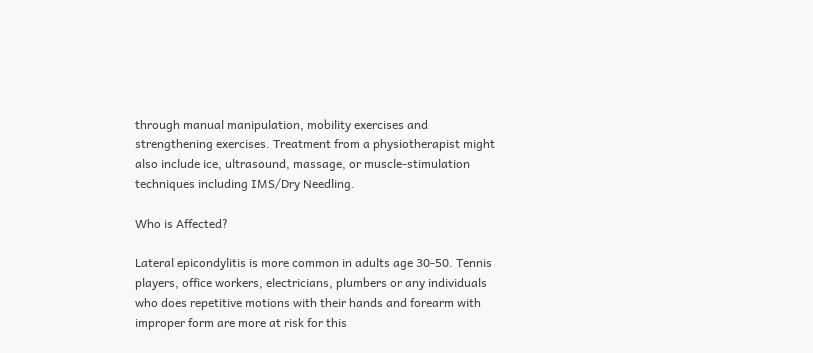through manual manipulation, mobility exercises and strengthening exercises. Treatment from a physiotherapist might also include ice, ultrasound, massage, or muscle-stimulation techniques including IMS/Dry Needling.

Who is Affected?

Lateral epicondylitis is more common in adults age 30-50. Tennis players, office workers, electricians, plumbers or any individuals who does repetitive motions with their hands and forearm with improper form are more at risk for this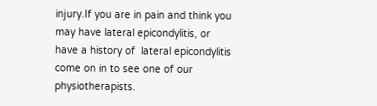injury.If you are in pain and think you may have lateral epicondylitis, or have a history of  lateral epicondylitis come on in to see one of our physiotherapists.